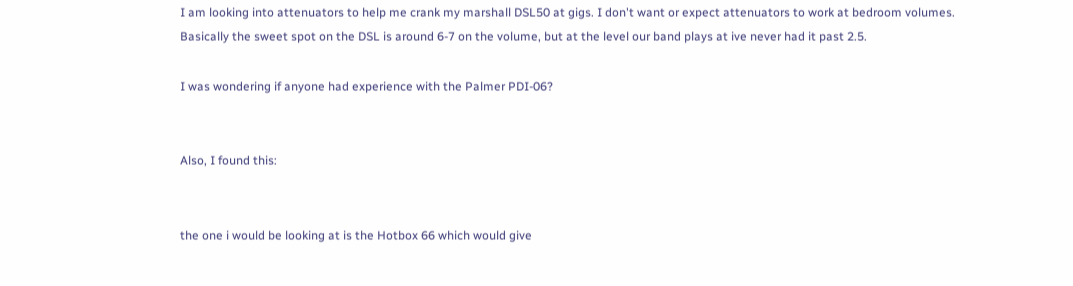I am looking into attenuators to help me crank my marshall DSL50 at gigs. I don't want or expect attenuators to work at bedroom volumes. Basically the sweet spot on the DSL is around 6-7 on the volume, but at the level our band plays at ive never had it past 2.5.

I was wondering if anyone had experience with the Palmer PDI-06?


Also, I found this:


the one i would be looking at is the Hotbox 66 which would give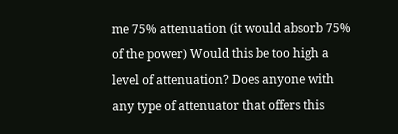me 75% attenuation (it would absorb 75% of the power) Would this be too high a level of attenuation? Does anyone with any type of attenuator that offers this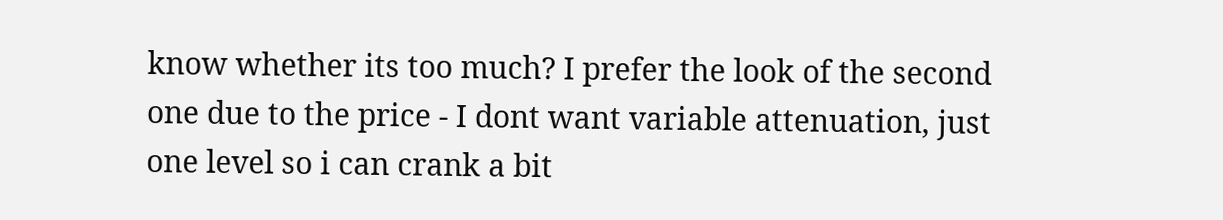know whether its too much? I prefer the look of the second one due to the price - I dont want variable attenuation, just one level so i can crank a bit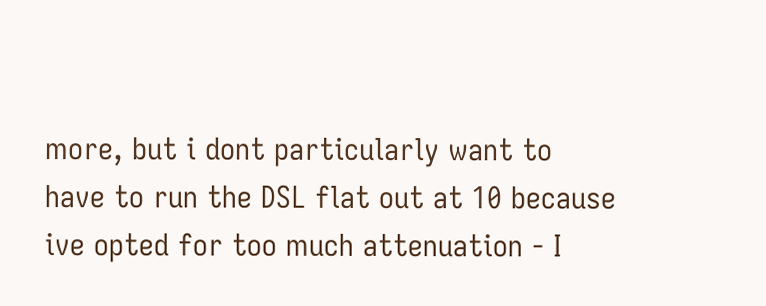more, but i dont particularly want to have to run the DSL flat out at 10 because ive opted for too much attenuation - I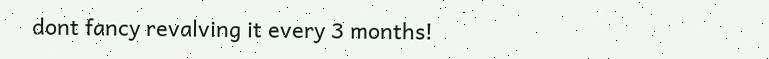dont fancy revalving it every 3 months!